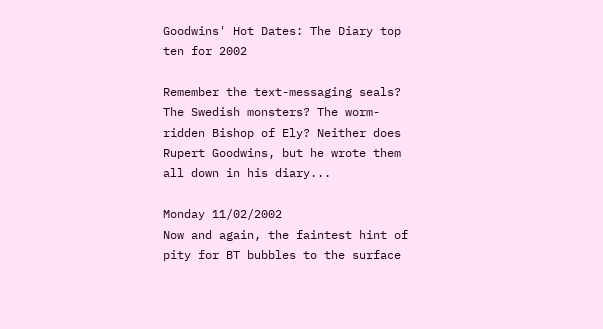Goodwins' Hot Dates: The Diary top ten for 2002

Remember the text-messaging seals? The Swedish monsters? The worm-ridden Bishop of Ely? Neither does Rupert Goodwins, but he wrote them all down in his diary...

Monday 11/02/2002
Now and again, the faintest hint of pity for BT bubbles to the surface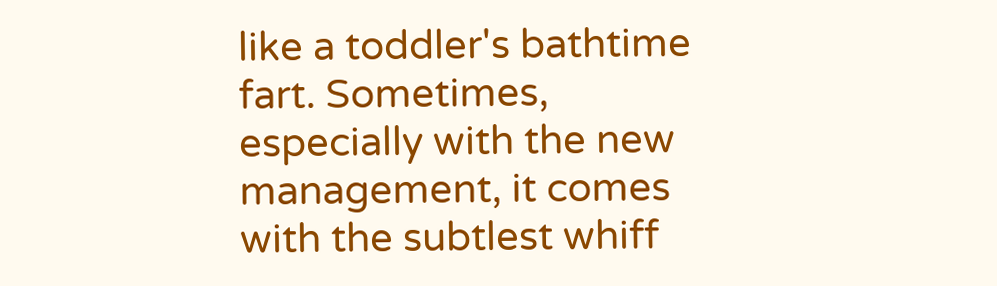like a toddler's bathtime fart. Sometimes, especially with the new management, it comes with the subtlest whiff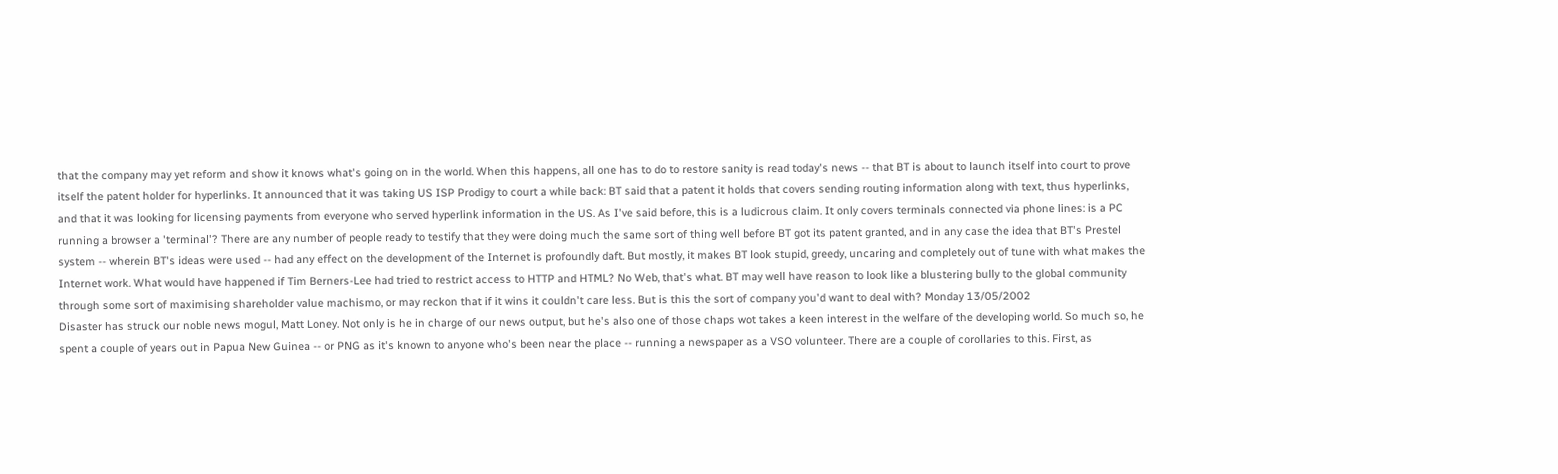that the company may yet reform and show it knows what's going on in the world. When this happens, all one has to do to restore sanity is read today's news -- that BT is about to launch itself into court to prove itself the patent holder for hyperlinks. It announced that it was taking US ISP Prodigy to court a while back: BT said that a patent it holds that covers sending routing information along with text, thus hyperlinks, and that it was looking for licensing payments from everyone who served hyperlink information in the US. As I've said before, this is a ludicrous claim. It only covers terminals connected via phone lines: is a PC running a browser a 'terminal'? There are any number of people ready to testify that they were doing much the same sort of thing well before BT got its patent granted, and in any case the idea that BT's Prestel system -- wherein BT's ideas were used -- had any effect on the development of the Internet is profoundly daft. But mostly, it makes BT look stupid, greedy, uncaring and completely out of tune with what makes the Internet work. What would have happened if Tim Berners-Lee had tried to restrict access to HTTP and HTML? No Web, that's what. BT may well have reason to look like a blustering bully to the global community through some sort of maximising shareholder value machismo, or may reckon that if it wins it couldn't care less. But is this the sort of company you'd want to deal with? Monday 13/05/2002
Disaster has struck our noble news mogul, Matt Loney. Not only is he in charge of our news output, but he's also one of those chaps wot takes a keen interest in the welfare of the developing world. So much so, he spent a couple of years out in Papua New Guinea -- or PNG as it's known to anyone who's been near the place -- running a newspaper as a VSO volunteer. There are a couple of corollaries to this. First, as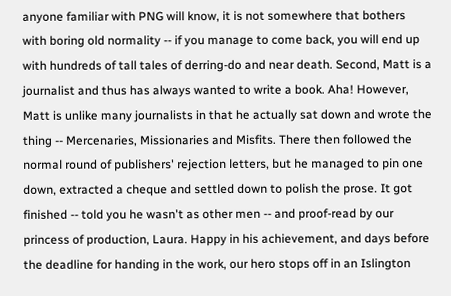anyone familiar with PNG will know, it is not somewhere that bothers with boring old normality -- if you manage to come back, you will end up with hundreds of tall tales of derring-do and near death. Second, Matt is a journalist and thus has always wanted to write a book. Aha! However, Matt is unlike many journalists in that he actually sat down and wrote the thing -- Mercenaries, Missionaries and Misfits. There then followed the normal round of publishers' rejection letters, but he managed to pin one down, extracted a cheque and settled down to polish the prose. It got finished -- told you he wasn't as other men -- and proof-read by our princess of production, Laura. Happy in his achievement, and days before the deadline for handing in the work, our hero stops off in an Islington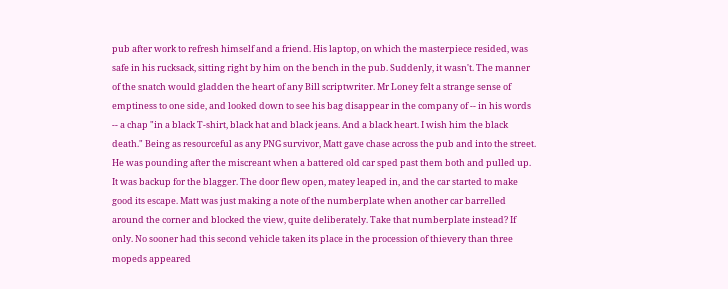pub after work to refresh himself and a friend. His laptop, on which the masterpiece resided, was safe in his rucksack, sitting right by him on the bench in the pub. Suddenly, it wasn't. The manner of the snatch would gladden the heart of any Bill scriptwriter. Mr Loney felt a strange sense of emptiness to one side, and looked down to see his bag disappear in the company of -- in his words -- a chap "in a black T-shirt, black hat and black jeans. And a black heart. I wish him the black death." Being as resourceful as any PNG survivor, Matt gave chase across the pub and into the street. He was pounding after the miscreant when a battered old car sped past them both and pulled up. It was backup for the blagger. The door flew open, matey leaped in, and the car started to make good its escape. Matt was just making a note of the numberplate when another car barrelled around the corner and blocked the view, quite deliberately. Take that numberplate instead? If only. No sooner had this second vehicle taken its place in the procession of thievery than three mopeds appeared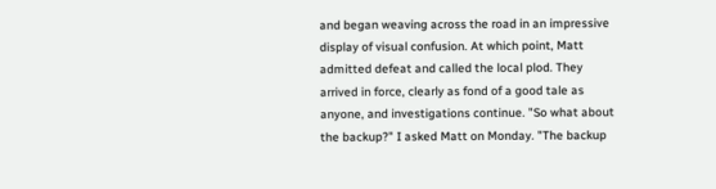and began weaving across the road in an impressive display of visual confusion. At which point, Matt admitted defeat and called the local plod. They arrived in force, clearly as fond of a good tale as anyone, and investigations continue. "So what about the backup?" I asked Matt on Monday. "The backup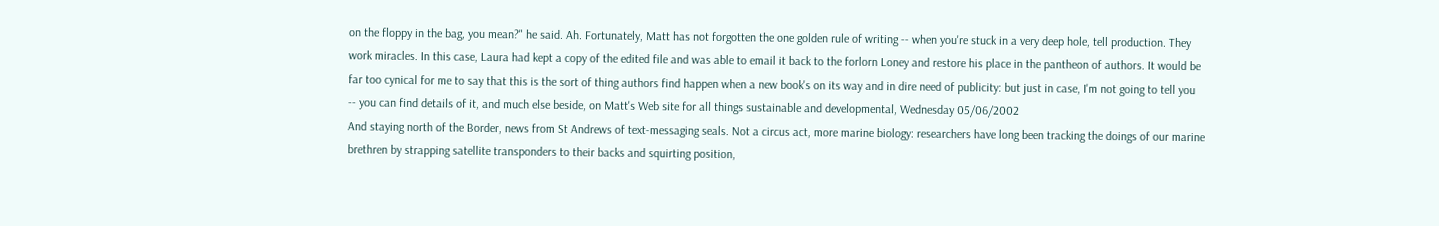on the floppy in the bag, you mean?" he said. Ah. Fortunately, Matt has not forgotten the one golden rule of writing -- when you're stuck in a very deep hole, tell production. They work miracles. In this case, Laura had kept a copy of the edited file and was able to email it back to the forlorn Loney and restore his place in the pantheon of authors. It would be far too cynical for me to say that this is the sort of thing authors find happen when a new book's on its way and in dire need of publicity: but just in case, I'm not going to tell you -- you can find details of it, and much else beside, on Matt's Web site for all things sustainable and developmental, Wednesday 05/06/2002
And staying north of the Border, news from St Andrews of text-messaging seals. Not a circus act, more marine biology: researchers have long been tracking the doings of our marine brethren by strapping satellite transponders to their backs and squirting position,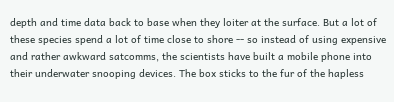depth and time data back to base when they loiter at the surface. But a lot of these species spend a lot of time close to shore -- so instead of using expensive and rather awkward satcomms, the scientists have built a mobile phone into their underwater snooping devices. The box sticks to the fur of the hapless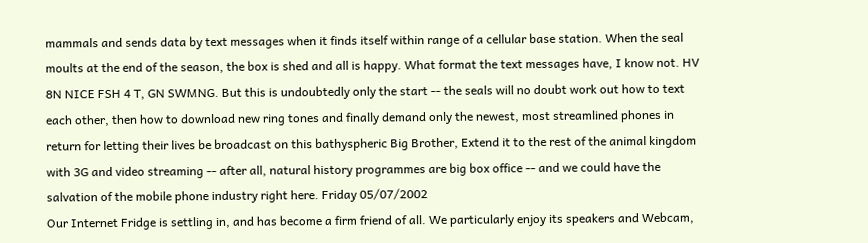mammals and sends data by text messages when it finds itself within range of a cellular base station. When the seal moults at the end of the season, the box is shed and all is happy. What format the text messages have, I know not. HV 8N NICE FSH 4 T, GN SWMNG. But this is undoubtedly only the start -- the seals will no doubt work out how to text each other, then how to download new ring tones and finally demand only the newest, most streamlined phones in return for letting their lives be broadcast on this bathyspheric Big Brother, Extend it to the rest of the animal kingdom with 3G and video streaming -- after all, natural history programmes are big box office -- and we could have the salvation of the mobile phone industry right here. Friday 05/07/2002
Our Internet Fridge is settling in, and has become a firm friend of all. We particularly enjoy its speakers and Webcam,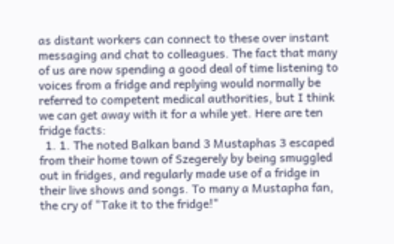as distant workers can connect to these over instant messaging and chat to colleagues. The fact that many of us are now spending a good deal of time listening to voices from a fridge and replying would normally be referred to competent medical authorities, but I think we can get away with it for a while yet. Here are ten fridge facts:
  1. 1. The noted Balkan band 3 Mustaphas 3 escaped from their home town of Szegerely by being smuggled out in fridges, and regularly made use of a fridge in their live shows and songs. To many a Mustapha fan, the cry of "Take it to the fridge!"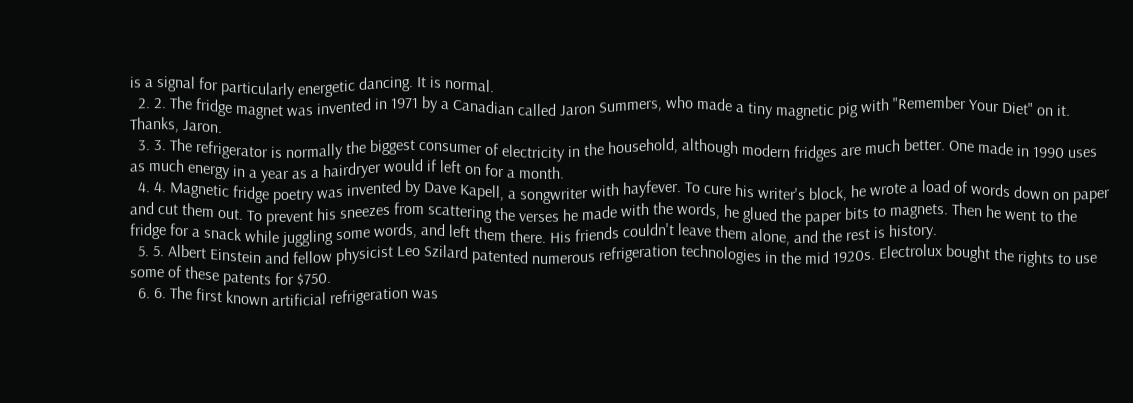is a signal for particularly energetic dancing. It is normal.
  2. 2. The fridge magnet was invented in 1971 by a Canadian called Jaron Summers, who made a tiny magnetic pig with "Remember Your Diet" on it. Thanks, Jaron.
  3. 3. The refrigerator is normally the biggest consumer of electricity in the household, although modern fridges are much better. One made in 1990 uses as much energy in a year as a hairdryer would if left on for a month.
  4. 4. Magnetic fridge poetry was invented by Dave Kapell, a songwriter with hayfever. To cure his writer's block, he wrote a load of words down on paper and cut them out. To prevent his sneezes from scattering the verses he made with the words, he glued the paper bits to magnets. Then he went to the fridge for a snack while juggling some words, and left them there. His friends couldn't leave them alone, and the rest is history.
  5. 5. Albert Einstein and fellow physicist Leo Szilard patented numerous refrigeration technologies in the mid 1920s. Electrolux bought the rights to use some of these patents for $750.
  6. 6. The first known artificial refrigeration was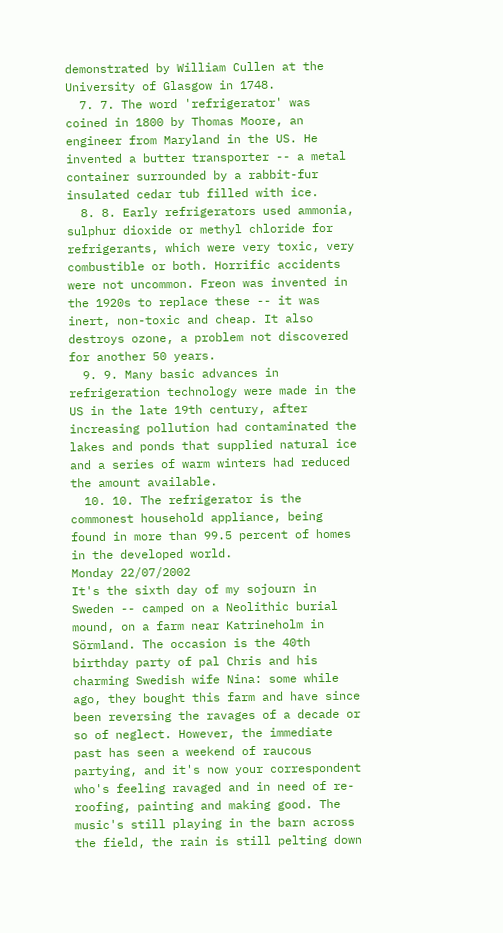demonstrated by William Cullen at the University of Glasgow in 1748.
  7. 7. The word 'refrigerator' was coined in 1800 by Thomas Moore, an engineer from Maryland in the US. He invented a butter transporter -- a metal container surrounded by a rabbit-fur insulated cedar tub filled with ice.
  8. 8. Early refrigerators used ammonia, sulphur dioxide or methyl chloride for refrigerants, which were very toxic, very combustible or both. Horrific accidents were not uncommon. Freon was invented in the 1920s to replace these -- it was inert, non-toxic and cheap. It also destroys ozone, a problem not discovered for another 50 years.
  9. 9. Many basic advances in refrigeration technology were made in the US in the late 19th century, after increasing pollution had contaminated the lakes and ponds that supplied natural ice and a series of warm winters had reduced the amount available.
  10. 10. The refrigerator is the commonest household appliance, being found in more than 99.5 percent of homes in the developed world.
Monday 22/07/2002
It's the sixth day of my sojourn in Sweden -- camped on a Neolithic burial mound, on a farm near Katrineholm in Sörmland. The occasion is the 40th birthday party of pal Chris and his charming Swedish wife Nina: some while ago, they bought this farm and have since been reversing the ravages of a decade or so of neglect. However, the immediate past has seen a weekend of raucous partying, and it's now your correspondent who's feeling ravaged and in need of re-roofing, painting and making good. The music's still playing in the barn across the field, the rain is still pelting down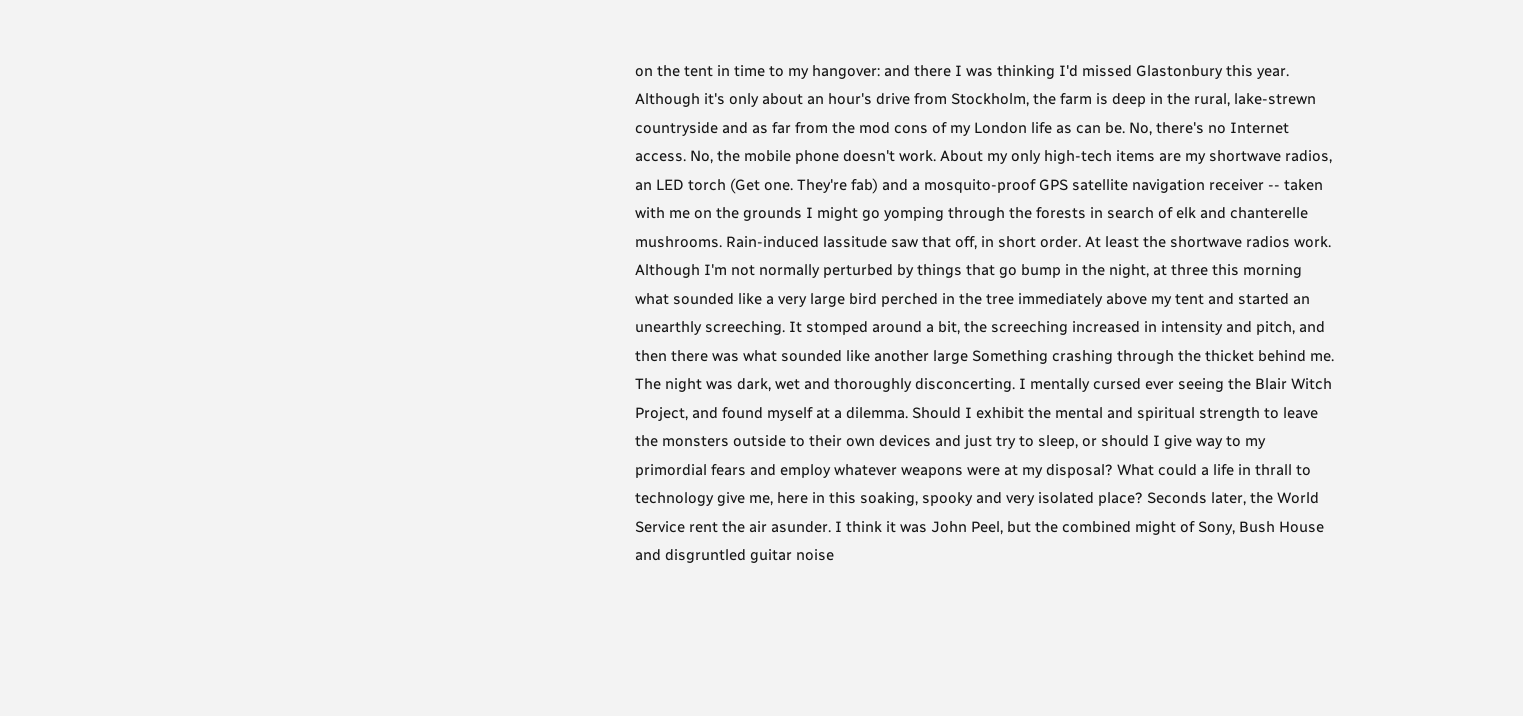on the tent in time to my hangover: and there I was thinking I'd missed Glastonbury this year. Although it's only about an hour's drive from Stockholm, the farm is deep in the rural, lake-strewn countryside and as far from the mod cons of my London life as can be. No, there's no Internet access. No, the mobile phone doesn't work. About my only high-tech items are my shortwave radios, an LED torch (Get one. They're fab) and a mosquito-proof GPS satellite navigation receiver -- taken with me on the grounds I might go yomping through the forests in search of elk and chanterelle mushrooms. Rain-induced lassitude saw that off, in short order. At least the shortwave radios work. Although I'm not normally perturbed by things that go bump in the night, at three this morning what sounded like a very large bird perched in the tree immediately above my tent and started an unearthly screeching. It stomped around a bit, the screeching increased in intensity and pitch, and then there was what sounded like another large Something crashing through the thicket behind me. The night was dark, wet and thoroughly disconcerting. I mentally cursed ever seeing the Blair Witch Project, and found myself at a dilemma. Should I exhibit the mental and spiritual strength to leave the monsters outside to their own devices and just try to sleep, or should I give way to my primordial fears and employ whatever weapons were at my disposal? What could a life in thrall to technology give me, here in this soaking, spooky and very isolated place? Seconds later, the World Service rent the air asunder. I think it was John Peel, but the combined might of Sony, Bush House and disgruntled guitar noise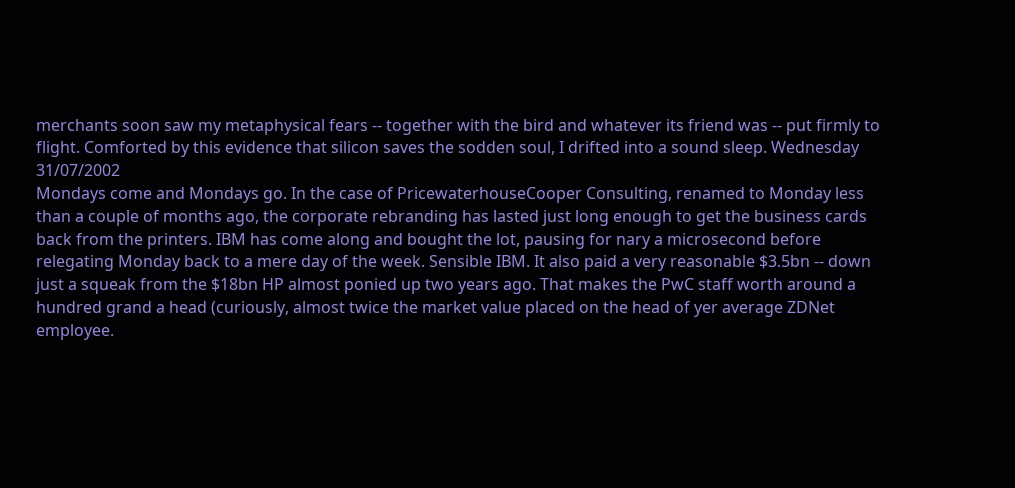merchants soon saw my metaphysical fears -- together with the bird and whatever its friend was -- put firmly to flight. Comforted by this evidence that silicon saves the sodden soul, I drifted into a sound sleep. Wednesday 31/07/2002
Mondays come and Mondays go. In the case of PricewaterhouseCooper Consulting, renamed to Monday less than a couple of months ago, the corporate rebranding has lasted just long enough to get the business cards back from the printers. IBM has come along and bought the lot, pausing for nary a microsecond before relegating Monday back to a mere day of the week. Sensible IBM. It also paid a very reasonable $3.5bn -- down just a squeak from the $18bn HP almost ponied up two years ago. That makes the PwC staff worth around a hundred grand a head (curiously, almost twice the market value placed on the head of yer average ZDNet employee.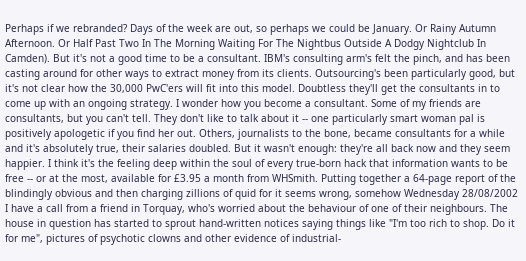Perhaps if we rebranded? Days of the week are out, so perhaps we could be January. Or Rainy Autumn Afternoon. Or Half Past Two In The Morning Waiting For The Nightbus Outside A Dodgy Nightclub In Camden). But it's not a good time to be a consultant. IBM's consulting arm's felt the pinch, and has been casting around for other ways to extract money from its clients. Outsourcing's been particularly good, but it's not clear how the 30,000 PwC'ers will fit into this model. Doubtless they'll get the consultants in to come up with an ongoing strategy. I wonder how you become a consultant. Some of my friends are consultants, but you can't tell. They don't like to talk about it -- one particularly smart woman pal is positively apologetic if you find her out. Others, journalists to the bone, became consultants for a while and it's absolutely true, their salaries doubled. But it wasn't enough: they're all back now and they seem happier. I think it's the feeling deep within the soul of every true-born hack that information wants to be free -- or at the most, available for £3.95 a month from WHSmith. Putting together a 64-page report of the blindingly obvious and then charging zillions of quid for it seems wrong, somehow Wednesday 28/08/2002
I have a call from a friend in Torquay, who's worried about the behaviour of one of their neighbours. The house in question has started to sprout hand-written notices saying things like "I'm too rich to shop. Do it for me", pictures of psychotic clowns and other evidence of industrial-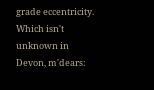grade eccentricity. Which isn't unknown in Devon, m'dears: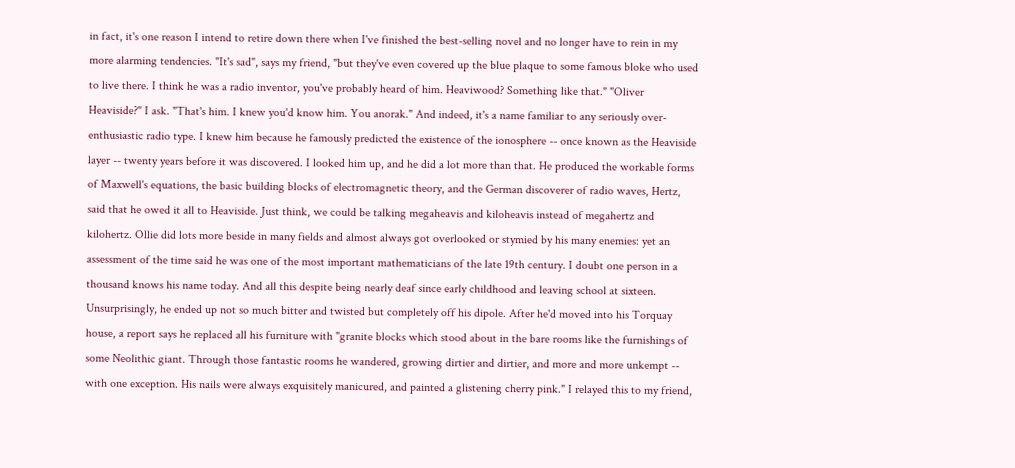in fact, it's one reason I intend to retire down there when I've finished the best-selling novel and no longer have to rein in my more alarming tendencies. "It's sad", says my friend, "but they've even covered up the blue plaque to some famous bloke who used to live there. I think he was a radio inventor, you've probably heard of him. Heaviwood? Something like that." "Oliver Heaviside?" I ask. "That's him. I knew you'd know him. You anorak." And indeed, it's a name familiar to any seriously over-enthusiastic radio type. I knew him because he famously predicted the existence of the ionosphere -- once known as the Heaviside layer -- twenty years before it was discovered. I looked him up, and he did a lot more than that. He produced the workable forms of Maxwell's equations, the basic building blocks of electromagnetic theory, and the German discoverer of radio waves, Hertz, said that he owed it all to Heaviside. Just think, we could be talking megaheavis and kiloheavis instead of megahertz and kilohertz. Ollie did lots more beside in many fields and almost always got overlooked or stymied by his many enemies: yet an assessment of the time said he was one of the most important mathematicians of the late 19th century. I doubt one person in a thousand knows his name today. And all this despite being nearly deaf since early childhood and leaving school at sixteen. Unsurprisingly, he ended up not so much bitter and twisted but completely off his dipole. After he'd moved into his Torquay house, a report says he replaced all his furniture with "granite blocks which stood about in the bare rooms like the furnishings of some Neolithic giant. Through those fantastic rooms he wandered, growing dirtier and dirtier, and more and more unkempt -- with one exception. His nails were always exquisitely manicured, and painted a glistening cherry pink." I relayed this to my friend,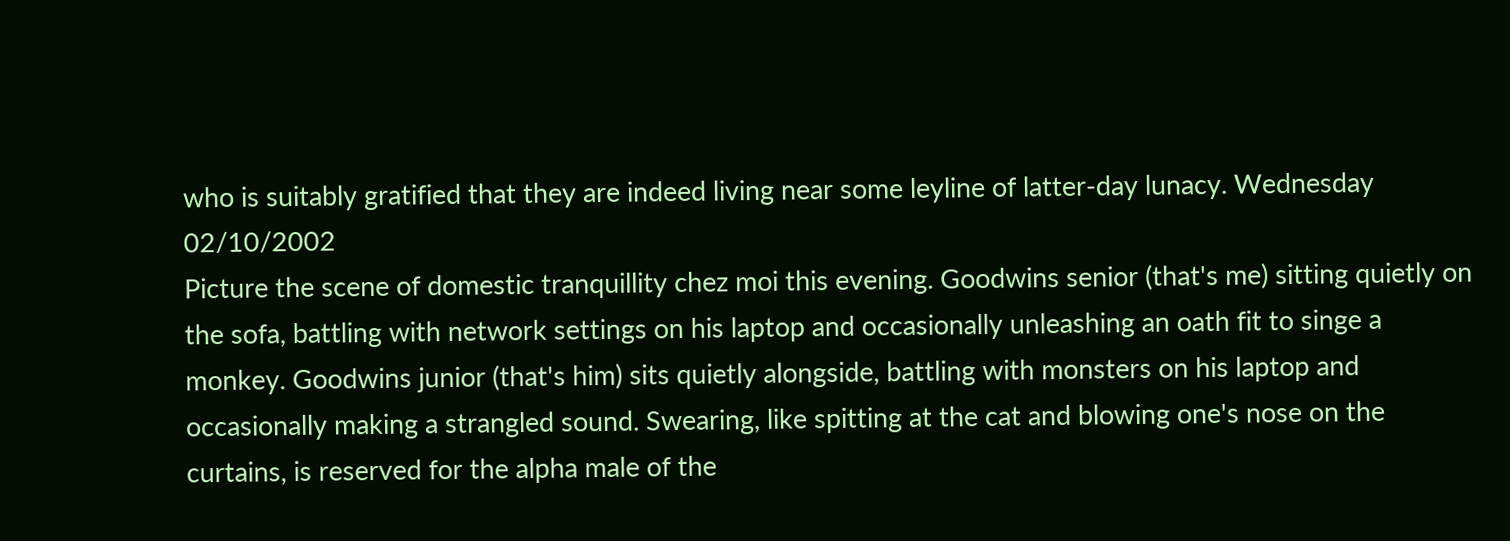who is suitably gratified that they are indeed living near some leyline of latter-day lunacy. Wednesday 02/10/2002
Picture the scene of domestic tranquillity chez moi this evening. Goodwins senior (that's me) sitting quietly on the sofa, battling with network settings on his laptop and occasionally unleashing an oath fit to singe a monkey. Goodwins junior (that's him) sits quietly alongside, battling with monsters on his laptop and occasionally making a strangled sound. Swearing, like spitting at the cat and blowing one's nose on the curtains, is reserved for the alpha male of the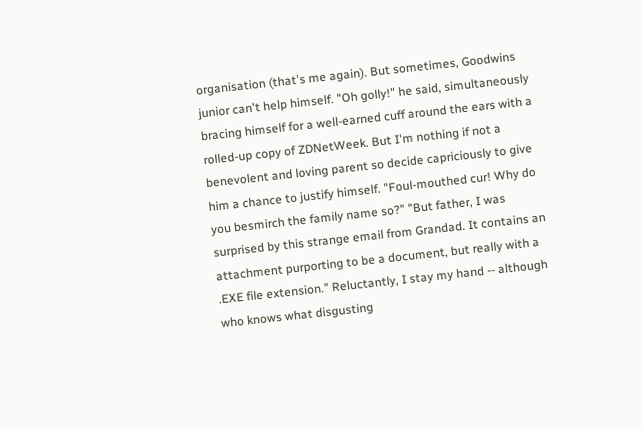organisation (that's me again). But sometimes, Goodwins junior can't help himself. "Oh golly!" he said, simultaneously bracing himself for a well-earned cuff around the ears with a rolled-up copy of ZDNetWeek. But I'm nothing if not a benevolent and loving parent so decide capriciously to give him a chance to justify himself. "Foul-mouthed cur! Why do you besmirch the family name so?" "But father, I was surprised by this strange email from Grandad. It contains an attachment purporting to be a document, but really with a .EXE file extension." Reluctantly, I stay my hand -- although who knows what disgusting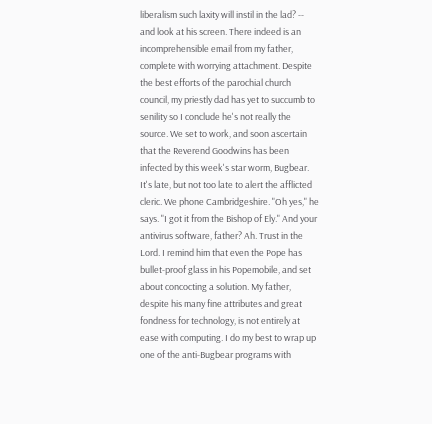liberalism such laxity will instil in the lad? -- and look at his screen. There indeed is an incomprehensible email from my father, complete with worrying attachment. Despite the best efforts of the parochial church council, my priestly dad has yet to succumb to senility so I conclude he's not really the source. We set to work, and soon ascertain that the Reverend Goodwins has been infected by this week's star worm, Bugbear. It's late, but not too late to alert the afflicted cleric. We phone Cambridgeshire. "Oh yes," he says. "I got it from the Bishop of Ely." And your antivirus software, father? Ah. Trust in the Lord. I remind him that even the Pope has bullet-proof glass in his Popemobile, and set about concocting a solution. My father, despite his many fine attributes and great fondness for technology, is not entirely at ease with computing. I do my best to wrap up one of the anti-Bugbear programs with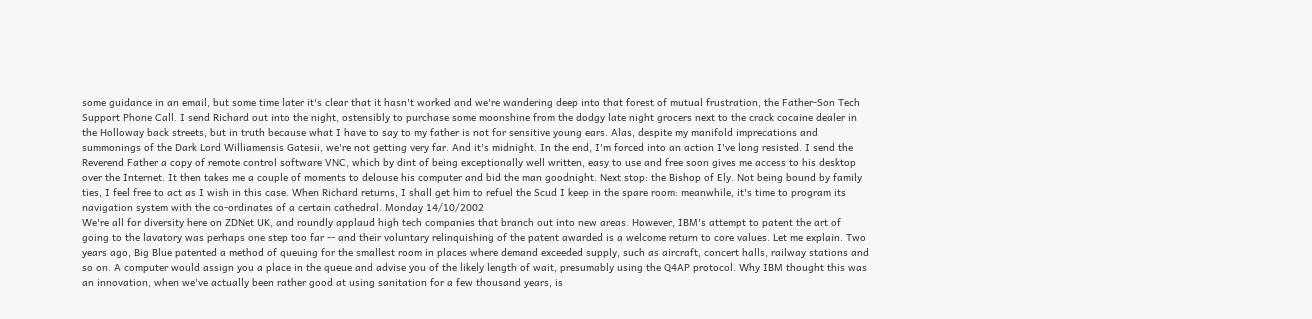some guidance in an email, but some time later it's clear that it hasn't worked and we're wandering deep into that forest of mutual frustration, the Father-Son Tech Support Phone Call. I send Richard out into the night, ostensibly to purchase some moonshine from the dodgy late night grocers next to the crack cocaine dealer in the Holloway back streets, but in truth because what I have to say to my father is not for sensitive young ears. Alas, despite my manifold imprecations and summonings of the Dark Lord Williamensis Gatesii, we're not getting very far. And it's midnight. In the end, I'm forced into an action I've long resisted. I send the Reverend Father a copy of remote control software VNC, which by dint of being exceptionally well written, easy to use and free soon gives me access to his desktop over the Internet. It then takes me a couple of moments to delouse his computer and bid the man goodnight. Next stop: the Bishop of Ely. Not being bound by family ties, I feel free to act as I wish in this case. When Richard returns, I shall get him to refuel the Scud I keep in the spare room: meanwhile, it's time to program its navigation system with the co-ordinates of a certain cathedral. Monday 14/10/2002
We're all for diversity here on ZDNet UK, and roundly applaud high tech companies that branch out into new areas. However, IBM's attempt to patent the art of going to the lavatory was perhaps one step too far -- and their voluntary relinquishing of the patent awarded is a welcome return to core values. Let me explain. Two years ago, Big Blue patented a method of queuing for the smallest room in places where demand exceeded supply, such as aircraft, concert halls, railway stations and so on. A computer would assign you a place in the queue and advise you of the likely length of wait, presumably using the Q4AP protocol. Why IBM thought this was an innovation, when we've actually been rather good at using sanitation for a few thousand years, is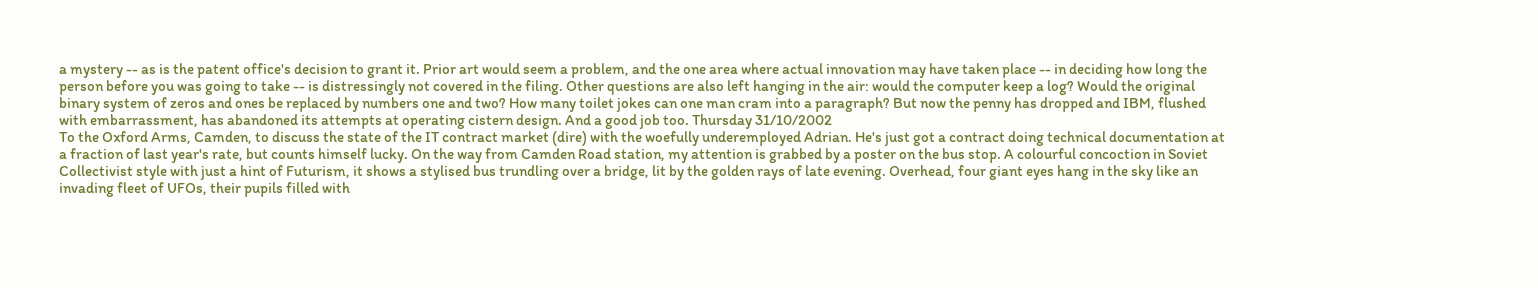a mystery -- as is the patent office's decision to grant it. Prior art would seem a problem, and the one area where actual innovation may have taken place -- in deciding how long the person before you was going to take -- is distressingly not covered in the filing. Other questions are also left hanging in the air: would the computer keep a log? Would the original binary system of zeros and ones be replaced by numbers one and two? How many toilet jokes can one man cram into a paragraph? But now the penny has dropped and IBM, flushed with embarrassment, has abandoned its attempts at operating cistern design. And a good job too. Thursday 31/10/2002
To the Oxford Arms, Camden, to discuss the state of the IT contract market (dire) with the woefully underemployed Adrian. He's just got a contract doing technical documentation at a fraction of last year's rate, but counts himself lucky. On the way from Camden Road station, my attention is grabbed by a poster on the bus stop. A colourful concoction in Soviet Collectivist style with just a hint of Futurism, it shows a stylised bus trundling over a bridge, lit by the golden rays of late evening. Overhead, four giant eyes hang in the sky like an invading fleet of UFOs, their pupils filled with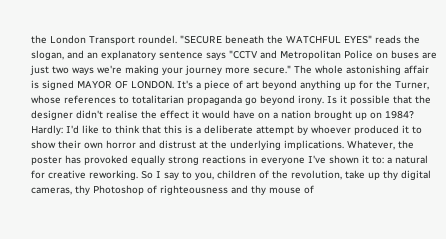the London Transport roundel. "SECURE beneath the WATCHFUL EYES" reads the slogan, and an explanatory sentence says "CCTV and Metropolitan Police on buses are just two ways we're making your journey more secure." The whole astonishing affair is signed MAYOR OF LONDON. It's a piece of art beyond anything up for the Turner, whose references to totalitarian propaganda go beyond irony. Is it possible that the designer didn't realise the effect it would have on a nation brought up on 1984? Hardly: I'd like to think that this is a deliberate attempt by whoever produced it to show their own horror and distrust at the underlying implications. Whatever, the poster has provoked equally strong reactions in everyone I've shown it to: a natural for creative reworking. So I say to you, children of the revolution, take up thy digital cameras, thy Photoshop of righteousness and thy mouse of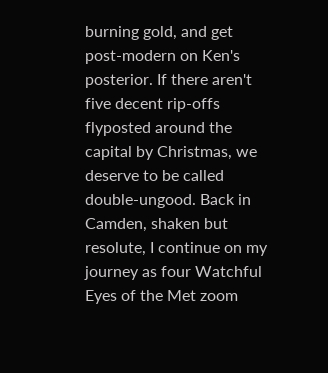burning gold, and get post-modern on Ken's posterior. If there aren't five decent rip-offs flyposted around the capital by Christmas, we deserve to be called double-ungood. Back in Camden, shaken but resolute, I continue on my journey as four Watchful Eyes of the Met zoom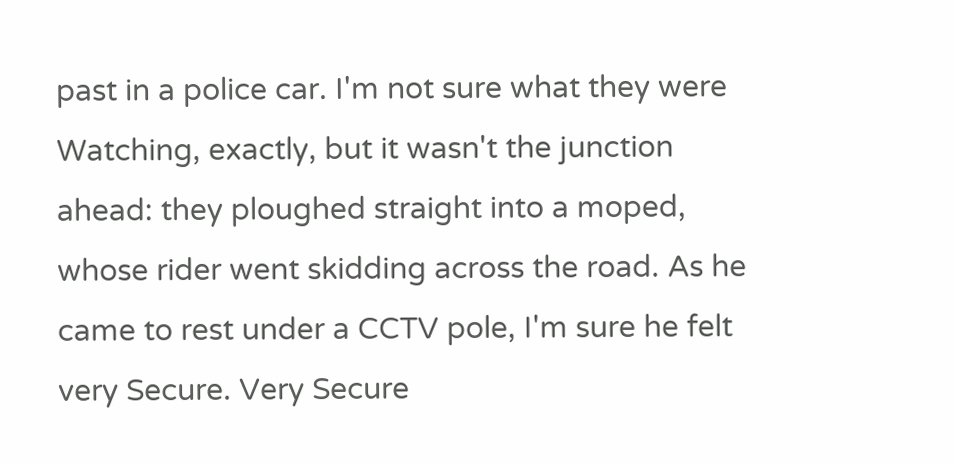past in a police car. I'm not sure what they were Watching, exactly, but it wasn't the junction ahead: they ploughed straight into a moped, whose rider went skidding across the road. As he came to rest under a CCTV pole, I'm sure he felt very Secure. Very Secure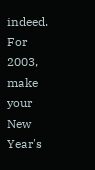indeed. For 2003, make your New Year's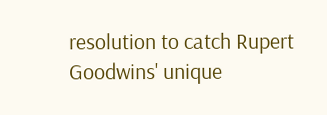resolution to catch Rupert Goodwins' unique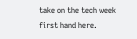take on the tech week first hand here.